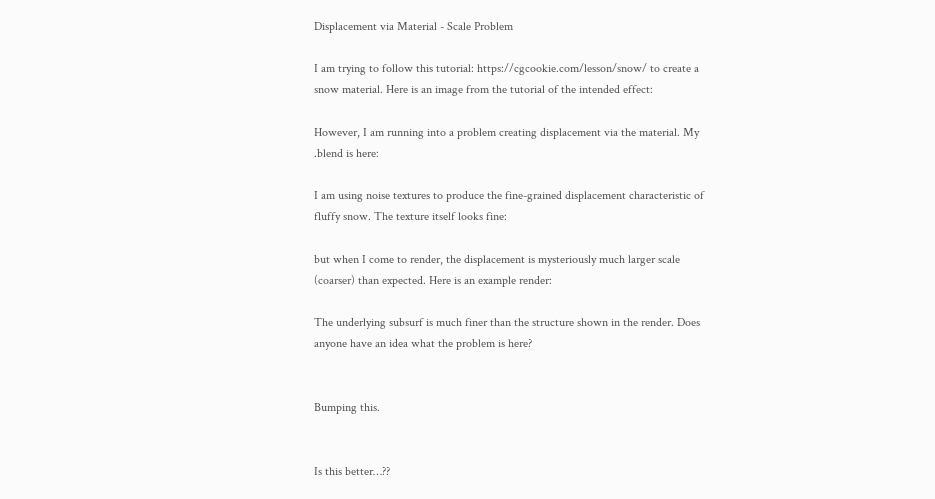Displacement via Material - Scale Problem

I am trying to follow this tutorial: https://cgcookie.com/lesson/snow/ to create a snow material. Here is an image from the tutorial of the intended effect:

However, I am running into a problem creating displacement via the material. My .blend is here:

I am using noise textures to produce the fine-grained displacement characteristic of fluffy snow. The texture itself looks fine:

but when I come to render, the displacement is mysteriously much larger scale (coarser) than expected. Here is an example render:

The underlying subsurf is much finer than the structure shown in the render. Does anyone have an idea what the problem is here?


Bumping this.


Is this better…??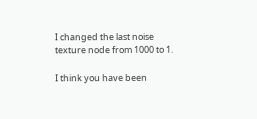I changed the last noise texture node from 1000 to 1.

I think you have been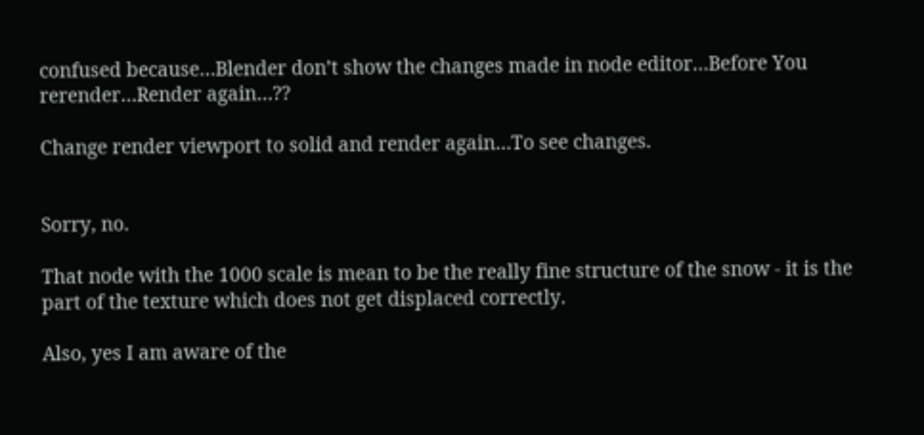confused because…Blender don’t show the changes made in node editor…Before You rerender…Render again…??

Change render viewport to solid and render again…To see changes.


Sorry, no.

That node with the 1000 scale is mean to be the really fine structure of the snow - it is the part of the texture which does not get displaced correctly.

Also, yes I am aware of the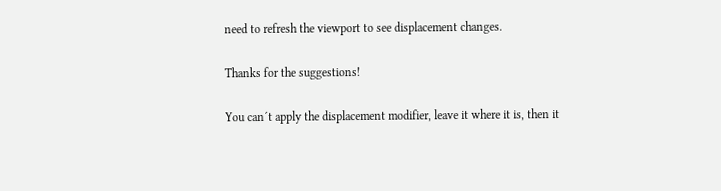need to refresh the viewport to see displacement changes.

Thanks for the suggestions!

You can´t apply the displacement modifier, leave it where it is, then it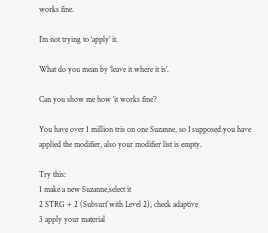works fine.

I’m not trying to ‘apply’ it.

What do you mean by ‘leave it where it is’.

Can you show me how ‘it works fine’?

You have over 1 million tris on one Suzanne, so I supposed you have applied the modifier, also your modifier list is empty.

Try this:
1 make a new Suzanne,select it
2 STRG + 2 (Subsurf with Level 2), check adaptive
3 apply your material